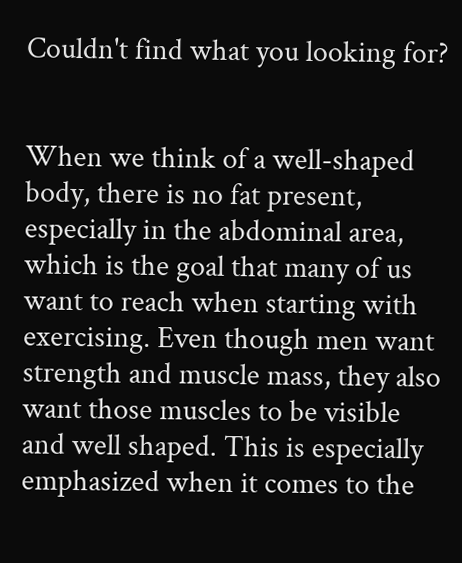Couldn't find what you looking for?


When we think of a well-shaped body, there is no fat present, especially in the abdominal area, which is the goal that many of us want to reach when starting with exercising. Even though men want strength and muscle mass, they also want those muscles to be visible and well shaped. This is especially emphasized when it comes to the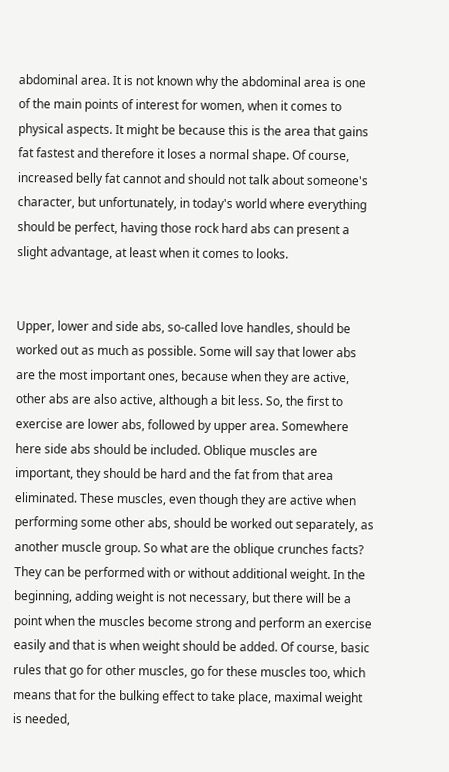abdominal area. It is not known why the abdominal area is one of the main points of interest for women, when it comes to physical aspects. It might be because this is the area that gains fat fastest and therefore it loses a normal shape. Of course, increased belly fat cannot and should not talk about someone's character, but unfortunately, in today's world where everything should be perfect, having those rock hard abs can present a slight advantage, at least when it comes to looks.


Upper, lower and side abs, so-called love handles, should be worked out as much as possible. Some will say that lower abs are the most important ones, because when they are active, other abs are also active, although a bit less. So, the first to exercise are lower abs, followed by upper area. Somewhere here side abs should be included. Oblique muscles are important, they should be hard and the fat from that area eliminated. These muscles, even though they are active when performing some other abs, should be worked out separately, as another muscle group. So what are the oblique crunches facts? They can be performed with or without additional weight. In the beginning, adding weight is not necessary, but there will be a point when the muscles become strong and perform an exercise easily and that is when weight should be added. Of course, basic rules that go for other muscles, go for these muscles too, which means that for the bulking effect to take place, maximal weight is needed,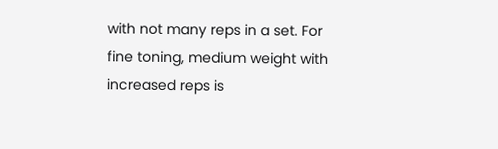with not many reps in a set. For fine toning, medium weight with increased reps is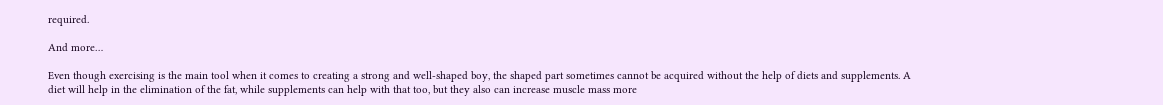required.

And more…

Even though exercising is the main tool when it comes to creating a strong and well-shaped boy, the shaped part sometimes cannot be acquired without the help of diets and supplements. A diet will help in the elimination of the fat, while supplements can help with that too, but they also can increase muscle mass more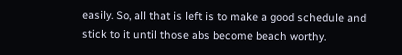easily. So, all that is left is to make a good schedule and stick to it until those abs become beach worthy.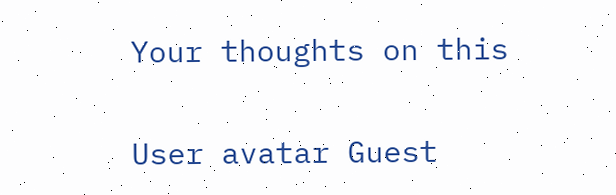Your thoughts on this

User avatar Guest